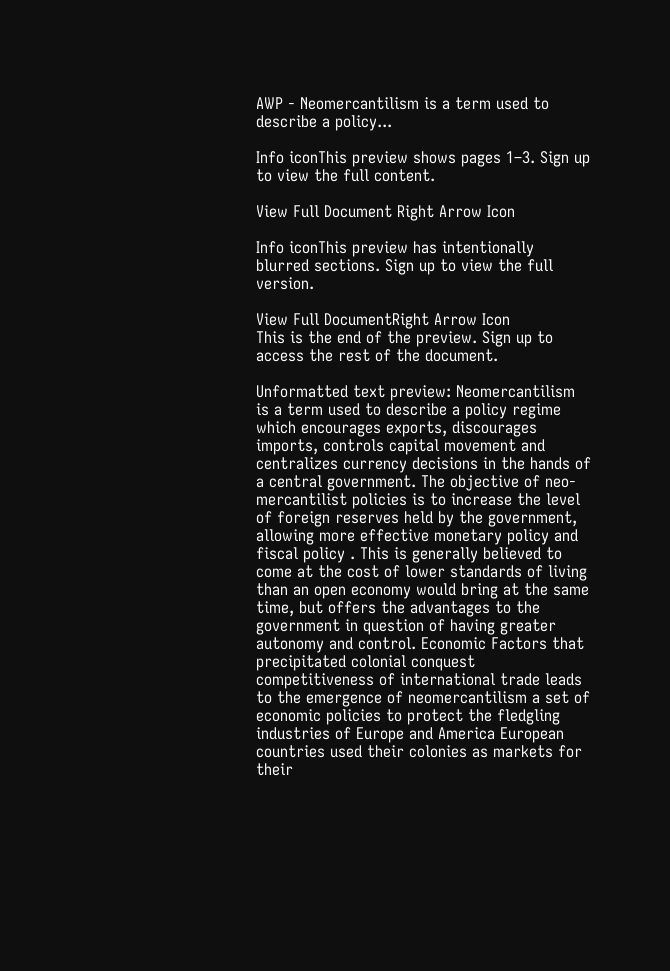AWP - Neomercantilism is a term used to describe a policy...

Info iconThis preview shows pages 1–3. Sign up to view the full content.

View Full Document Right Arrow Icon

Info iconThis preview has intentionally blurred sections. Sign up to view the full version.

View Full DocumentRight Arrow Icon
This is the end of the preview. Sign up to access the rest of the document.

Unformatted text preview: Neomercantilism is a term used to describe a policy regime which encourages exports, discourages imports, controls capital movement and centralizes currency decisions in the hands of a central government. The objective of neo-mercantilist policies is to increase the level of foreign reserves held by the government, allowing more effective monetary policy and fiscal policy . This is generally believed to come at the cost of lower standards of living than an open economy would bring at the same time, but offers the advantages to the government in question of having greater autonomy and control. Economic Factors that precipitated colonial conquest competitiveness of international trade leads to the emergence of neomercantilism a set of economic policies to protect the fledgling industries of Europe and America European countries used their colonies as markets for their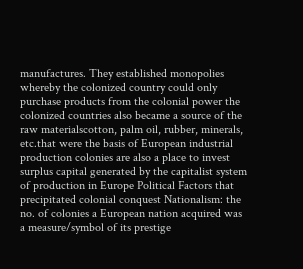manufactures. They established monopolies whereby the colonized country could only purchase products from the colonial power the colonized countries also became a source of the raw materialscotton, palm oil, rubber, minerals, etc.that were the basis of European industrial production colonies are also a place to invest surplus capital generated by the capitalist system of production in Europe Political Factors that precipitated colonial conquest Nationalism: the no. of colonies a European nation acquired was a measure/symbol of its prestige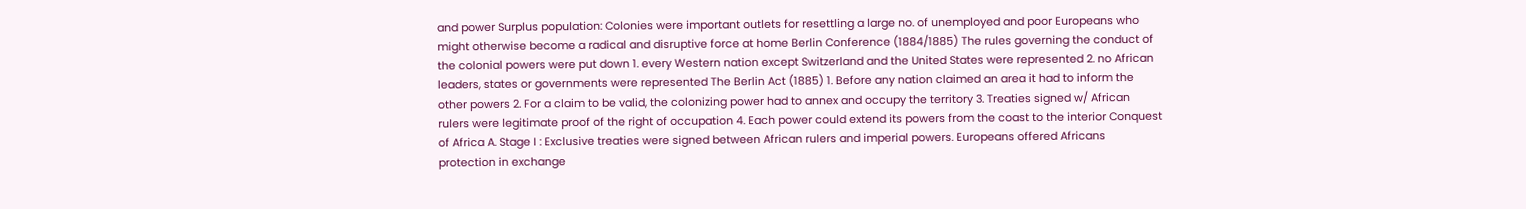and power Surplus population: Colonies were important outlets for resettling a large no. of unemployed and poor Europeans who might otherwise become a radical and disruptive force at home Berlin Conference (1884/1885) The rules governing the conduct of the colonial powers were put down 1. every Western nation except Switzerland and the United States were represented 2. no African leaders, states or governments were represented The Berlin Act (1885) 1. Before any nation claimed an area it had to inform the other powers 2. For a claim to be valid, the colonizing power had to annex and occupy the territory 3. Treaties signed w/ African rulers were legitimate proof of the right of occupation 4. Each power could extend its powers from the coast to the interior Conquest of Africa A. Stage I : Exclusive treaties were signed between African rulers and imperial powers. Europeans offered Africans protection in exchange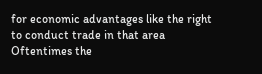for economic advantages like the right to conduct trade in that area Oftentimes the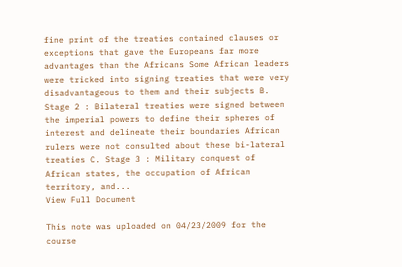fine print of the treaties contained clauses or exceptions that gave the Europeans far more advantages than the Africans Some African leaders were tricked into signing treaties that were very disadvantageous to them and their subjects B. Stage 2 : Bilateral treaties were signed between the imperial powers to define their spheres of interest and delineate their boundaries African rulers were not consulted about these bi-lateral treaties C. Stage 3 : Military conquest of African states, the occupation of African territory, and...
View Full Document

This note was uploaded on 04/23/2009 for the course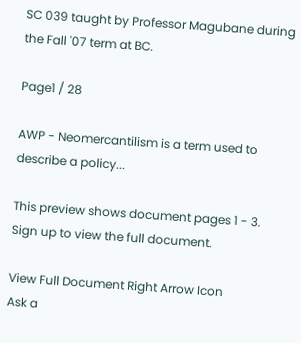SC 039 taught by Professor Magubane during the Fall '07 term at BC.

Page1 / 28

AWP - Neomercantilism is a term used to describe a policy...

This preview shows document pages 1 - 3. Sign up to view the full document.

View Full Document Right Arrow Icon
Ask a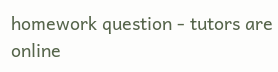homework question - tutors are online